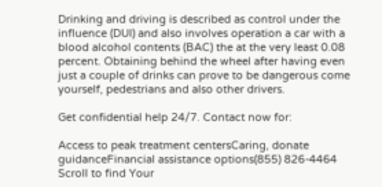Drinking and driving is described as control under the influence (DUI) and also involves operation a car with a blood alcohol contents (BAC) the at the very least 0.08 percent. Obtaining behind the wheel after having even just a couple of drinks can prove to be dangerous come yourself, pedestrians and also other drivers.

Get confidential help 24/7. Contact now for:

Access to peak treatment centersCaring, donate guidanceFinancial assistance options(855) 826-4464
Scroll to find Your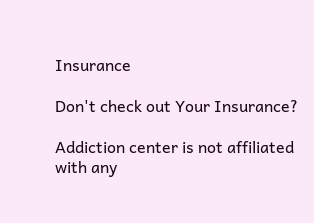Insurance

Don't check out Your Insurance?

Addiction center is not affiliated with any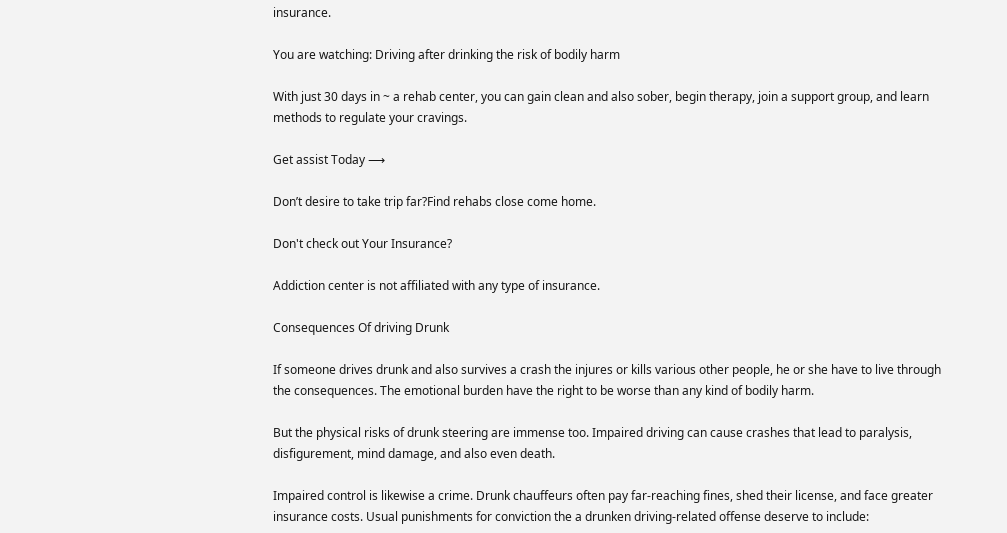insurance.

You are watching: Driving after drinking the risk of bodily harm

With just 30 days in ~ a rehab center, you can gain clean and also sober, begin therapy, join a support group, and learn methods to regulate your cravings.

Get assist Today ⟶

Don’t desire to take trip far?Find rehabs close come home.

Don't check out Your Insurance?

Addiction center is not affiliated with any type of insurance.

Consequences Of driving Drunk

If someone drives drunk and also survives a crash the injures or kills various other people, he or she have to live through the consequences. The emotional burden have the right to be worse than any kind of bodily harm.

But the physical risks of drunk steering are immense too. Impaired driving can cause crashes that lead to paralysis, disfigurement, mind damage, and also even death.

Impaired control is likewise a crime. Drunk chauffeurs often pay far-reaching fines, shed their license, and face greater insurance costs. Usual punishments for conviction the a drunken driving-related offense deserve to include: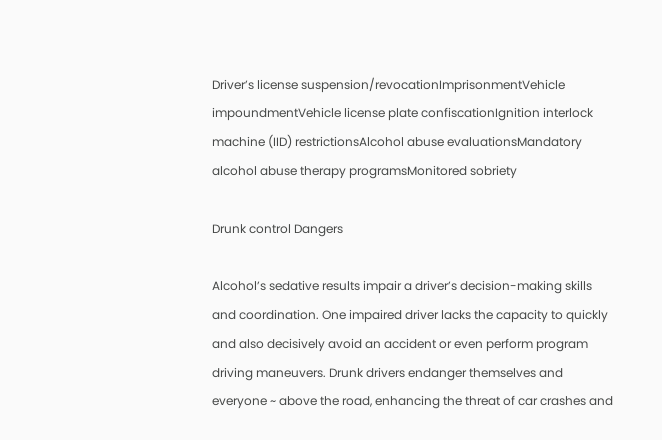Driver’s license suspension/revocationImprisonmentVehicle impoundmentVehicle license plate confiscationIgnition interlock machine (IID) restrictionsAlcohol abuse evaluationsMandatory alcohol abuse therapy programsMonitored sobriety

Drunk control Dangers

Alcohol’s sedative results impair a driver’s decision-making skills and coordination. One impaired driver lacks the capacity to quickly and also decisively avoid an accident or even perform program driving maneuvers. Drunk drivers endanger themselves and everyone ~ above the road, enhancing the threat of car crashes and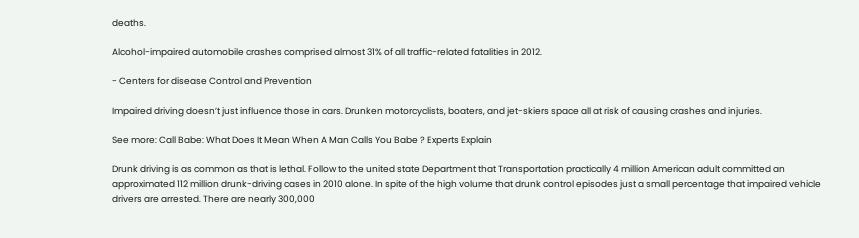deaths.

Alcohol-impaired automobile crashes comprised almost 31% of all traffic-related fatalities in 2012.

- Centers for disease Control and Prevention

Impaired driving doesn’t just influence those in cars. Drunken motorcyclists, boaters, and jet-skiers space all at risk of causing crashes and injuries.

See more: Call Babe: What Does It Mean When A Man Calls You Babe ? Experts Explain

Drunk driving is as common as that is lethal. Follow to the united state Department that Transportation practically 4 million American adult committed an approximated 112 million drunk-driving cases in 2010 alone. In spite of the high volume that drunk control episodes just a small percentage that impaired vehicle drivers are arrested. There are nearly 300,000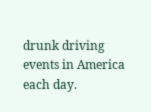drunk driving events in America each day.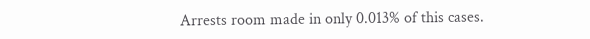Arrests room made in only 0.013% of this cases.